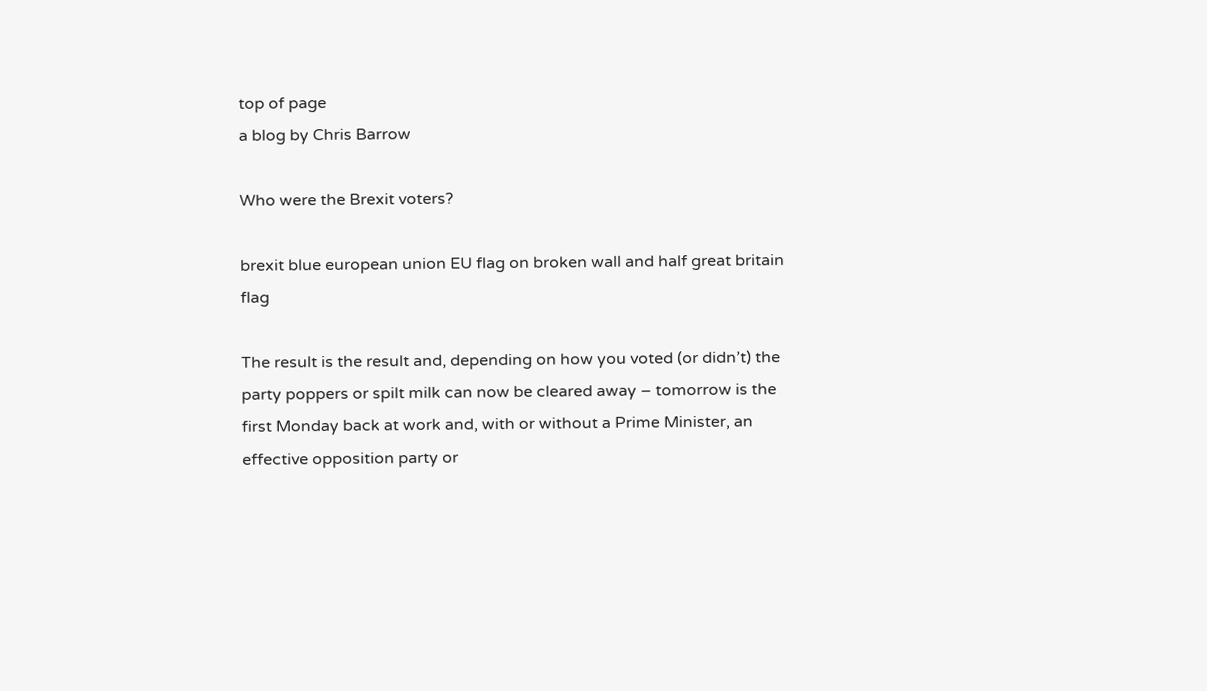top of page
a blog by Chris Barrow

Who were the Brexit voters?

brexit blue european union EU flag on broken wall and half great britain flag

The result is the result and, depending on how you voted (or didn’t) the party poppers or spilt milk can now be cleared away – tomorrow is the first Monday back at work and, with or without a Prime Minister, an effective opposition party or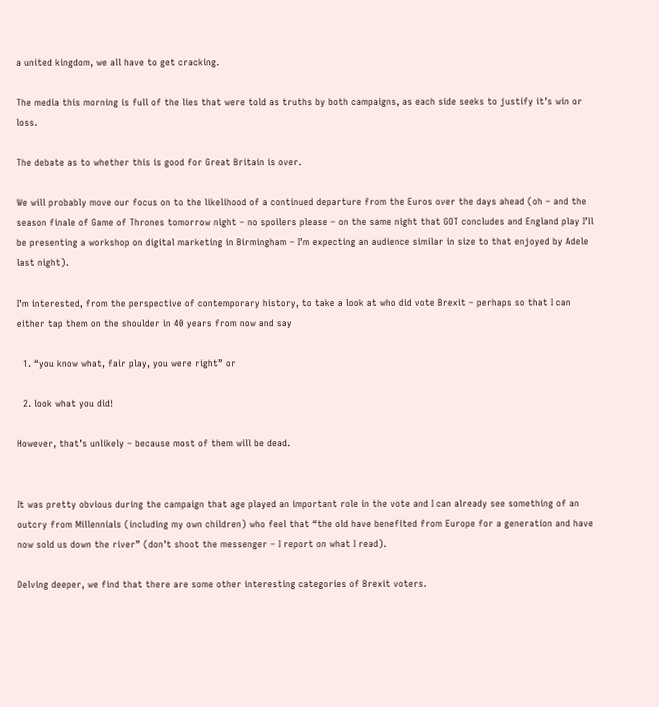a united kingdom, we all have to get cracking.

The media this morning is full of the lies that were told as truths by both campaigns, as each side seeks to justify it’s win or loss.

The debate as to whether this is good for Great Britain is over.

We will probably move our focus on to the likelihood of a continued departure from the Euros over the days ahead (oh – and the season finale of Game of Thrones tomorrow night – no spoilers please – on the same night that GOT concludes and England play I’ll be presenting a workshop on digital marketing in Birmingham – I’m expecting an audience similar in size to that enjoyed by Adele last night).

I’m interested, from the perspective of contemporary history, to take a look at who did vote Brexit – perhaps so that I can either tap them on the shoulder in 40 years from now and say

  1. “you know what, fair play, you were right” or

  2. look what you did!

However, that’s unlikely – because most of them will be dead.


It was pretty obvious during the campaign that age played an important role in the vote and I can already see something of an outcry from Millennials (including my own children) who feel that “the old have benefited from Europe for a generation and have now sold us down the river” (don’t shoot the messenger – I report on what I read).

Delving deeper, we find that there are some other interesting categories of Brexit voters.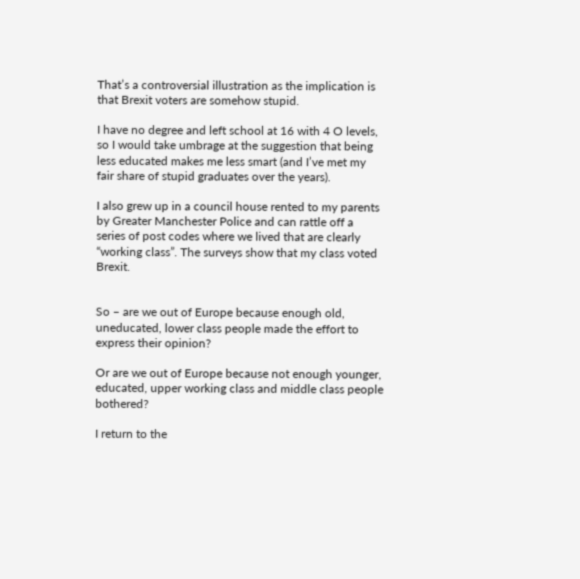That’s a controversial illustration as the implication is that Brexit voters are somehow stupid.

I have no degree and left school at 16 with 4 O levels, so I would take umbrage at the suggestion that being less educated makes me less smart (and I’ve met my fair share of stupid graduates over the years).

I also grew up in a council house rented to my parents by Greater Manchester Police and can rattle off a series of post codes where we lived that are clearly “working class”. The surveys show that my class voted Brexit.


So – are we out of Europe because enough old, uneducated, lower class people made the effort to express their opinion?

Or are we out of Europe because not enough younger, educated, upper working class and middle class people bothered?

I return to the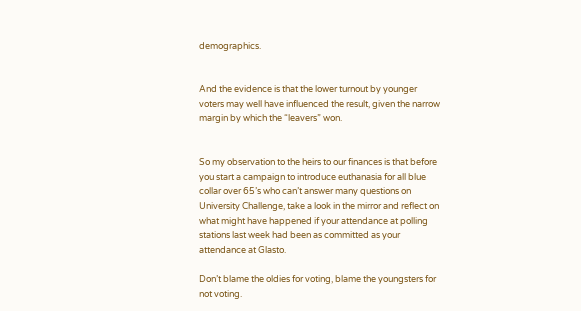demographics.


And the evidence is that the lower turnout by younger voters may well have influenced the result, given the narrow margin by which the “leavers” won.


So my observation to the heirs to our finances is that before you start a campaign to introduce euthanasia for all blue collar over 65’s who can’t answer many questions on University Challenge, take a look in the mirror and reflect on what might have happened if your attendance at polling stations last week had been as committed as your attendance at Glasto.

Don’t blame the oldies for voting, blame the youngsters for not voting.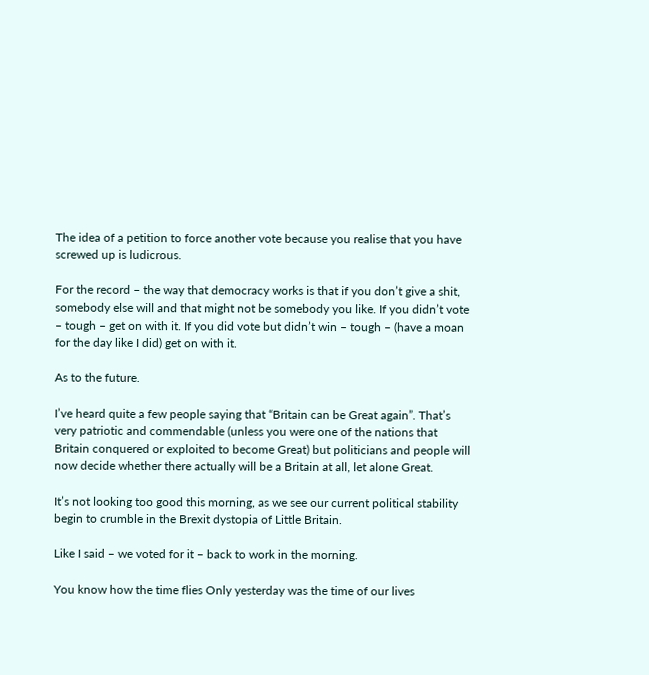The idea of a petition to force another vote because you realise that you have screwed up is ludicrous.

For the record – the way that democracy works is that if you don’t give a shit, somebody else will and that might not be somebody you like. If you didn’t vote – tough – get on with it. If you did vote but didn’t win – tough – (have a moan for the day like I did) get on with it.

As to the future.

I’ve heard quite a few people saying that “Britain can be Great again”. That’s very patriotic and commendable (unless you were one of the nations that Britain conquered or exploited to become Great) but politicians and people will now decide whether there actually will be a Britain at all, let alone Great.

It’s not looking too good this morning, as we see our current political stability begin to crumble in the Brexit dystopia of Little Britain.

Like I said – we voted for it – back to work in the morning.

You know how the time flies Only yesterday was the time of our lives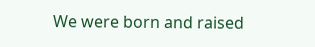We were born and raised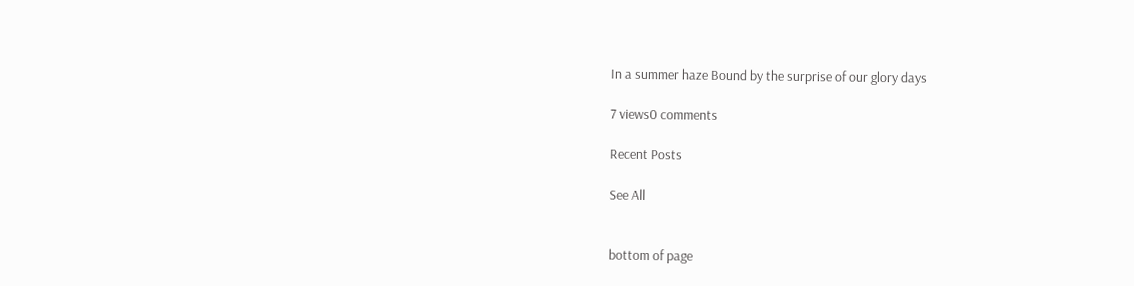In a summer haze Bound by the surprise of our glory days

7 views0 comments

Recent Posts

See All


bottom of page